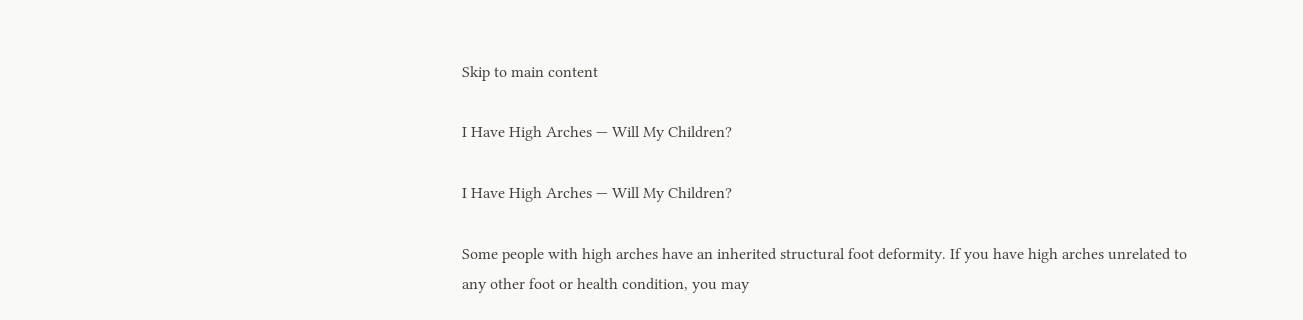Skip to main content

I Have High Arches — Will My Children?

I Have High Arches — Will My Children?

Some people with high arches have an inherited structural foot deformity. If you have high arches unrelated to any other foot or health condition, you may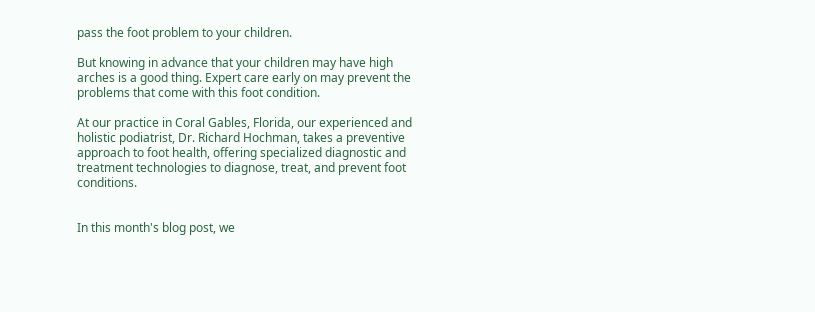pass the foot problem to your children.

But knowing in advance that your children may have high arches is a good thing. Expert care early on may prevent the problems that come with this foot condition.

At our practice in Coral Gables, Florida, our experienced and holistic podiatrist, Dr. Richard Hochman, takes a preventive approach to foot health, offering specialized diagnostic and treatment technologies to diagnose, treat, and prevent foot conditions.


In this month's blog post, we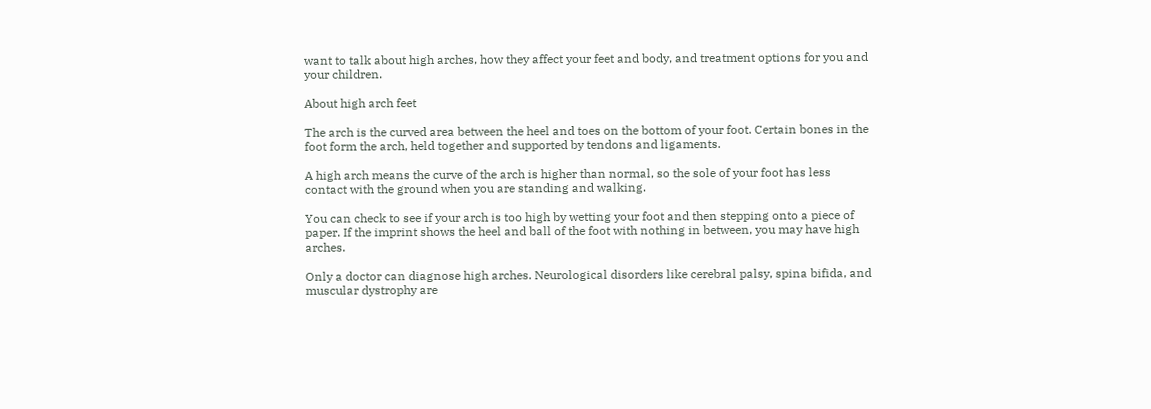want to talk about high arches, how they affect your feet and body, and treatment options for you and your children.

About high arch feet

The arch is the curved area between the heel and toes on the bottom of your foot. Certain bones in the foot form the arch, held together and supported by tendons and ligaments.

A high arch means the curve of the arch is higher than normal, so the sole of your foot has less contact with the ground when you are standing and walking.

You can check to see if your arch is too high by wetting your foot and then stepping onto a piece of paper. If the imprint shows the heel and ball of the foot with nothing in between, you may have high arches.

Only a doctor can diagnose high arches. Neurological disorders like cerebral palsy, spina bifida, and muscular dystrophy are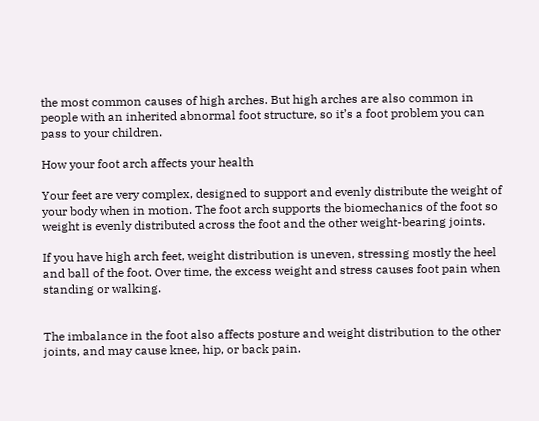the most common causes of high arches. But high arches are also common in people with an inherited abnormal foot structure, so it’s a foot problem you can pass to your children.

How your foot arch affects your health

Your feet are very complex, designed to support and evenly distribute the weight of your body when in motion. The foot arch supports the biomechanics of the foot so weight is evenly distributed across the foot and the other weight-bearing joints.

If you have high arch feet, weight distribution is uneven, stressing mostly the heel and ball of the foot. Over time, the excess weight and stress causes foot pain when standing or walking.


The imbalance in the foot also affects posture and weight distribution to the other joints, and may cause knee, hip, or back pain.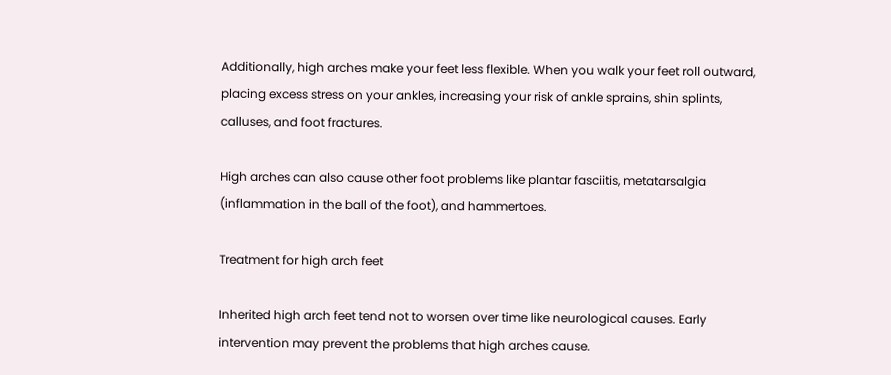Additionally, high arches make your feet less flexible. When you walk your feet roll outward, placing excess stress on your ankles, increasing your risk of ankle sprains, shin splints, calluses, and foot fractures.

High arches can also cause other foot problems like plantar fasciitis, metatarsalgia (inflammation in the ball of the foot), and hammertoes.

Treatment for high arch feet

Inherited high arch feet tend not to worsen over time like neurological causes. Early intervention may prevent the problems that high arches cause.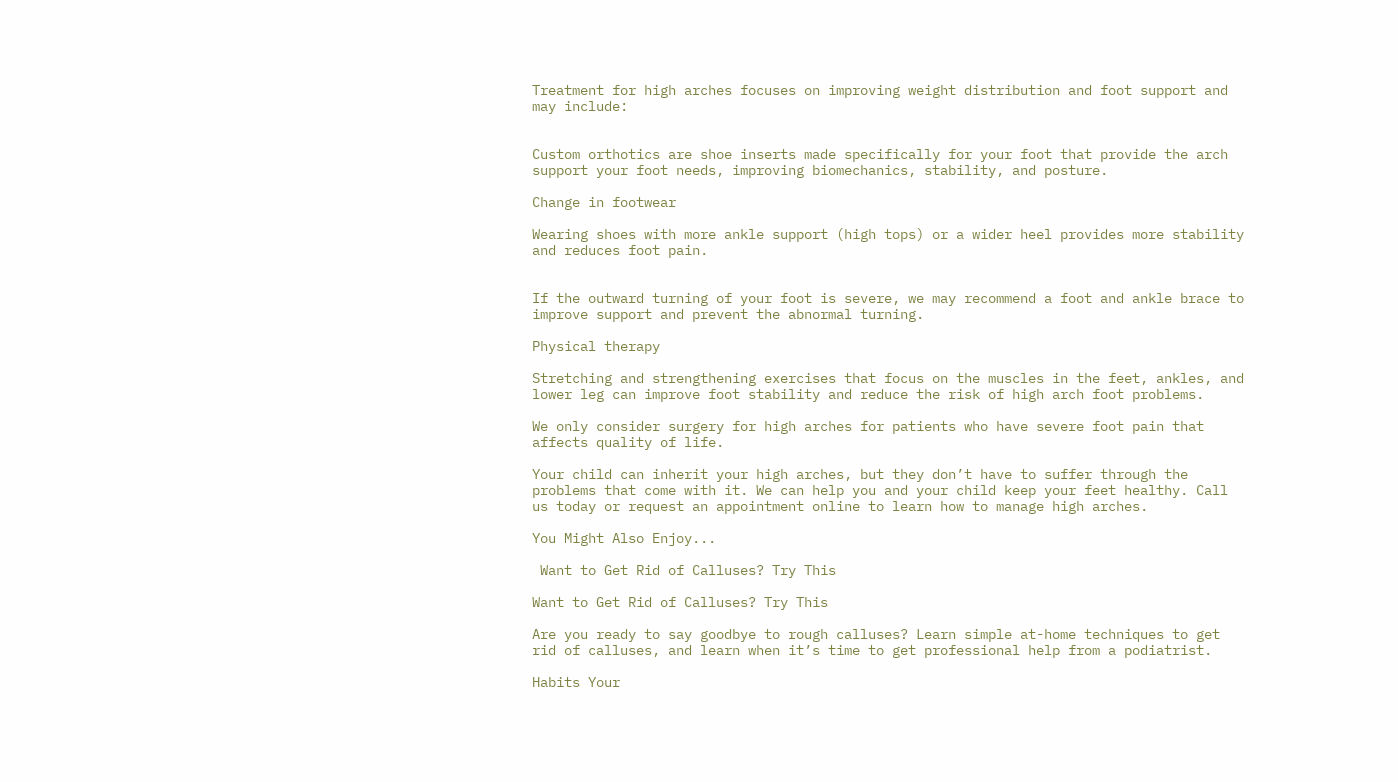Treatment for high arches focuses on improving weight distribution and foot support and may include:


Custom orthotics are shoe inserts made specifically for your foot that provide the arch support your foot needs, improving biomechanics, stability, and posture.

Change in footwear

Wearing shoes with more ankle support (high tops) or a wider heel provides more stability and reduces foot pain.


If the outward turning of your foot is severe, we may recommend a foot and ankle brace to improve support and prevent the abnormal turning.

Physical therapy

Stretching and strengthening exercises that focus on the muscles in the feet, ankles, and lower leg can improve foot stability and reduce the risk of high arch foot problems.

We only consider surgery for high arches for patients who have severe foot pain that affects quality of life.

Your child can inherit your high arches, but they don’t have to suffer through the problems that come with it. We can help you and your child keep your feet healthy. Call us today or request an appointment online to learn how to manage high arches.

You Might Also Enjoy...

 Want to Get Rid of Calluses? Try This

Want to Get Rid of Calluses? Try This

Are you ready to say goodbye to rough calluses? Learn simple at-home techniques to get rid of calluses, and learn when it’s time to get professional help from a podiatrist.

Habits Your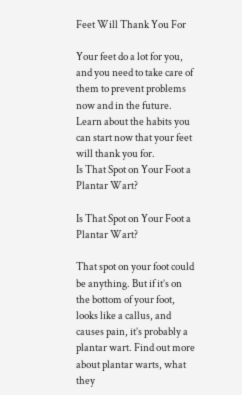Feet Will Thank You For

Your feet do a lot for you, and you need to take care of them to prevent problems now and in the future. Learn about the habits you can start now that your feet will thank you for.
Is That Spot on Your Foot a Plantar Wart?

Is That Spot on Your Foot a Plantar Wart?

That spot on your foot could be anything. But if it’s on the bottom of your foot, looks like a callus, and causes pain, it’s probably a plantar wart. Find out more about plantar warts, what they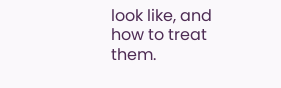look like, and how to treat them.